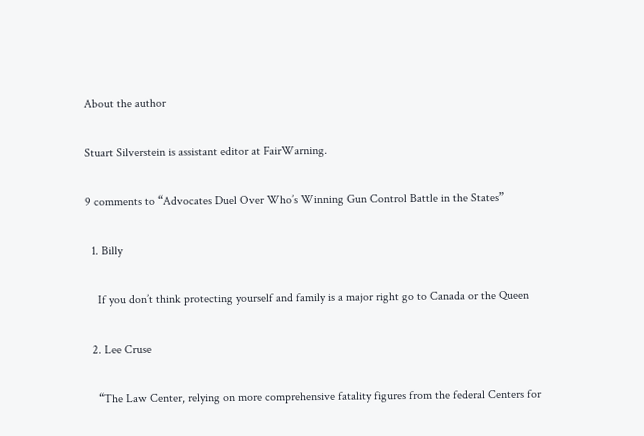About the author

Stuart Silverstein is assistant editor at FairWarning.

9 comments to “Advocates Duel Over Who’s Winning Gun Control Battle in the States”

  1. Billy

    If you don’t think protecting yourself and family is a major right go to Canada or the Queen

  2. Lee Cruse

    “The Law Center, relying on more comprehensive fatality figures from the federal Centers for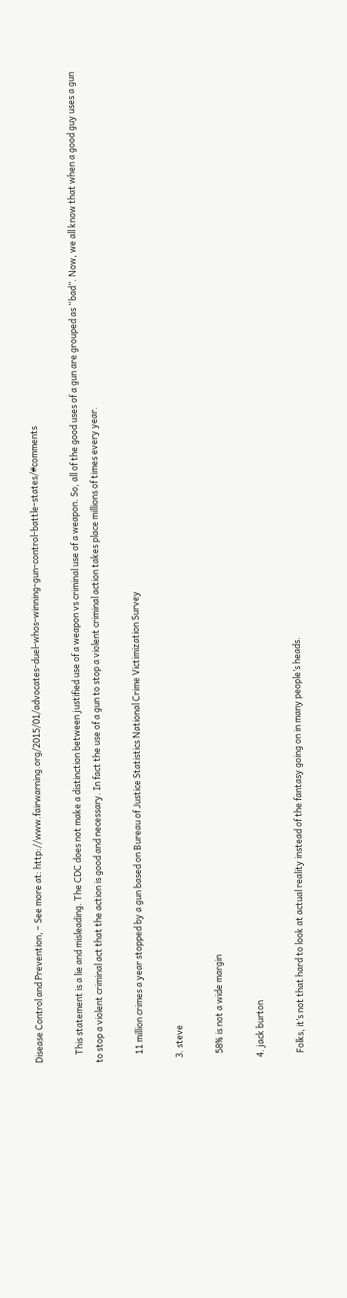Disease Control and Prevention, – See more at: http://www.fairwarning.org/2015/01/advocates-duel-whos-winning-gun-control-battle-states/#comments

    This statement is a lie and misleading. The CDC does not make a distinction between justified use of a weapon vs criminal use of a weapon. So, all of the good uses of a gun are grouped as “bad”. Now, we all know that when a good guy uses a gun to stop a violent criminal act that the action is good and necessary. In fact the use of a gun to stop a violent criminal action takes place millions of times every year.

    11 million crimes a year stopped by a gun based on Bureau of Justice Statistics National Crime Victimization Survey

  3. steve

    58% is not a wide margin

  4. jack burton

    Folks, it’s not that hard to look at actual reality instead of the fantasy going on in many people’s heads.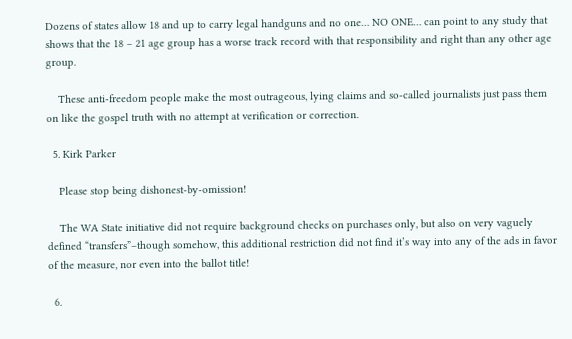Dozens of states allow 18 and up to carry legal handguns and no one… NO ONE… can point to any study that shows that the 18 – 21 age group has a worse track record with that responsibility and right than any other age group.

    These anti-freedom people make the most outrageous, lying claims and so-called journalists just pass them on like the gospel truth with no attempt at verification or correction.

  5. Kirk Parker

    Please stop being dishonest-by-omission!

    The WA State initiative did not require background checks on purchases only, but also on very vaguely defined “transfers”–though somehow, this additional restriction did not find it’s way into any of the ads in favor of the measure, nor even into the ballot title!

  6.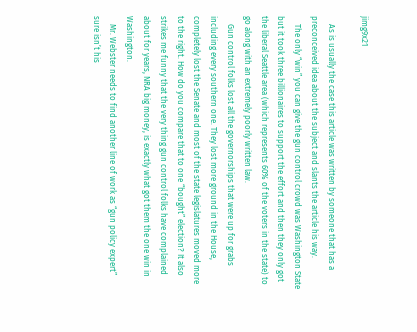jimg9x21

    As is usually the case this article was written by someone that has a preconceived idea about the subject and slants the article his way.
    The only “win” you can give the gun control crowd was Washington State but it took three billionaires to support the effort and then they only got the liberal Seattle area (which represents 60% of the voters in the state) to go along with an extremely poorly written law.
    Gun control folks lost all the governorships that were up for grabs including every southern one. They lost more ground in the House, completely lost the Senate and most of the state legislatures moved more to the right. How do you compare that to one “bought” election? It also strikes me funny that the very thing gun control folks have complained about for years, NRA big money, is exactly what got them the one win in Washington.
    Mr. Webster needs to find another line of work as “gun policy expert” sure isn’t his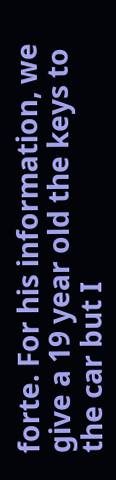forte. For his information, we give a 19 year old the keys to the car but I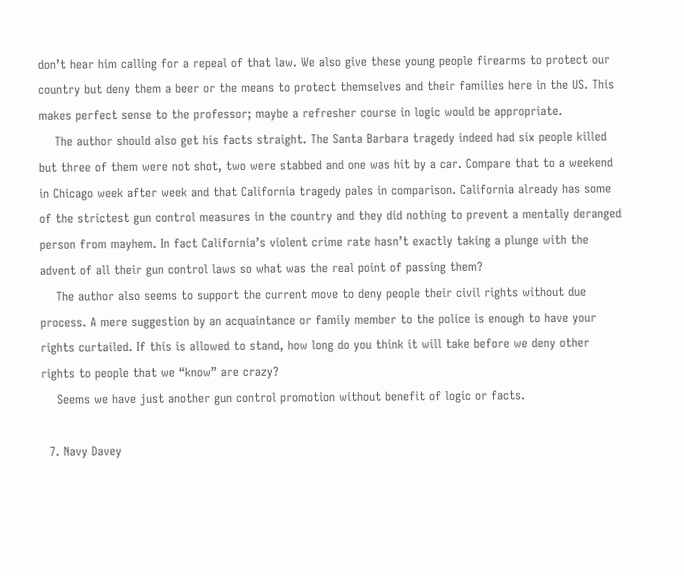don’t hear him calling for a repeal of that law. We also give these young people firearms to protect our country but deny them a beer or the means to protect themselves and their families here in the US. This makes perfect sense to the professor; maybe a refresher course in logic would be appropriate.
    The author should also get his facts straight. The Santa Barbara tragedy indeed had six people killed but three of them were not shot, two were stabbed and one was hit by a car. Compare that to a weekend in Chicago week after week and that California tragedy pales in comparison. California already has some of the strictest gun control measures in the country and they did nothing to prevent a mentally deranged person from mayhem. In fact California’s violent crime rate hasn’t exactly taking a plunge with the advent of all their gun control laws so what was the real point of passing them?
    The author also seems to support the current move to deny people their civil rights without due process. A mere suggestion by an acquaintance or family member to the police is enough to have your rights curtailed. If this is allowed to stand, how long do you think it will take before we deny other rights to people that we “know” are crazy?
    Seems we have just another gun control promotion without benefit of logic or facts.

  7. Navy Davey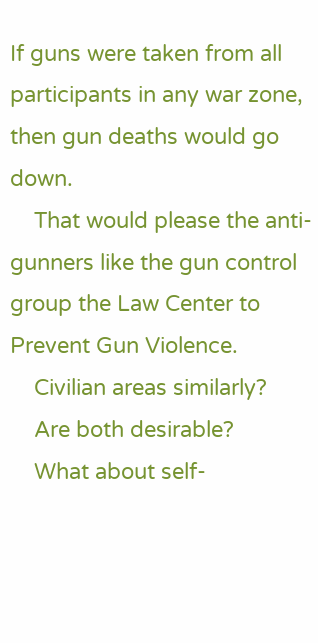If guns were taken from all participants in any war zone, then gun deaths would go down.
    That would please the anti-gunners like the gun control group the Law Center to Prevent Gun Violence.
    Civilian areas similarly?
    Are both desirable?
    What about self-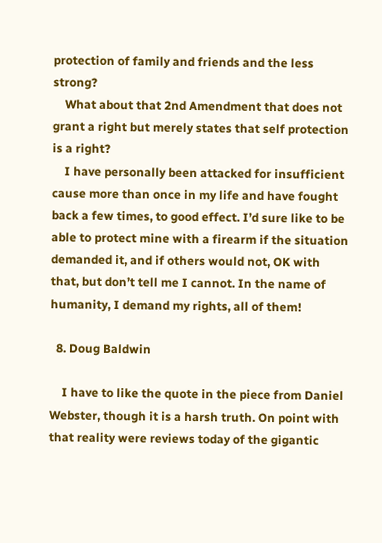protection of family and friends and the less strong?
    What about that 2nd Amendment that does not grant a right but merely states that self protection is a right?
    I have personally been attacked for insufficient cause more than once in my life and have fought back a few times, to good effect. I’d sure like to be able to protect mine with a firearm if the situation demanded it, and if others would not, OK with that, but don’t tell me I cannot. In the name of humanity, I demand my rights, all of them!

  8. Doug Baldwin

    I have to like the quote in the piece from Daniel Webster, though it is a harsh truth. On point with that reality were reviews today of the gigantic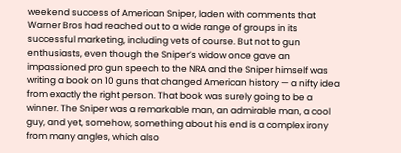weekend success of American Sniper, laden with comments that Warner Bros had reached out to a wide range of groups in its successful marketing, including vets of course. But not to gun enthusiasts, even though the Sniper’s widow once gave an impassioned pro gun speech to the NRA and the Sniper himself was writing a book on 10 guns that changed American history — a nifty idea from exactly the right person. That book was surely going to be a winner. The Sniper was a remarkable man, an admirable man, a cool guy, and yet, somehow, something about his end is a complex irony from many angles, which also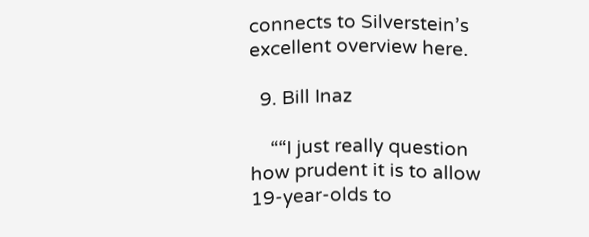connects to Silverstein’s excellent overview here.

  9. Bill Inaz

    ““I just really question how prudent it is to allow 19-year-olds to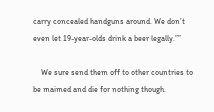carry concealed handguns around. We don’t even let 19-year-olds drink a beer legally.””

    We sure send them off to other countries to be maimed and die for nothing though.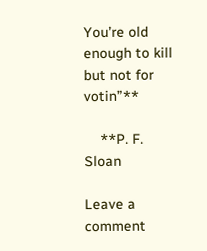You’re old enough to kill but not for votin”**

    **P. F. Sloan

Leave a comment